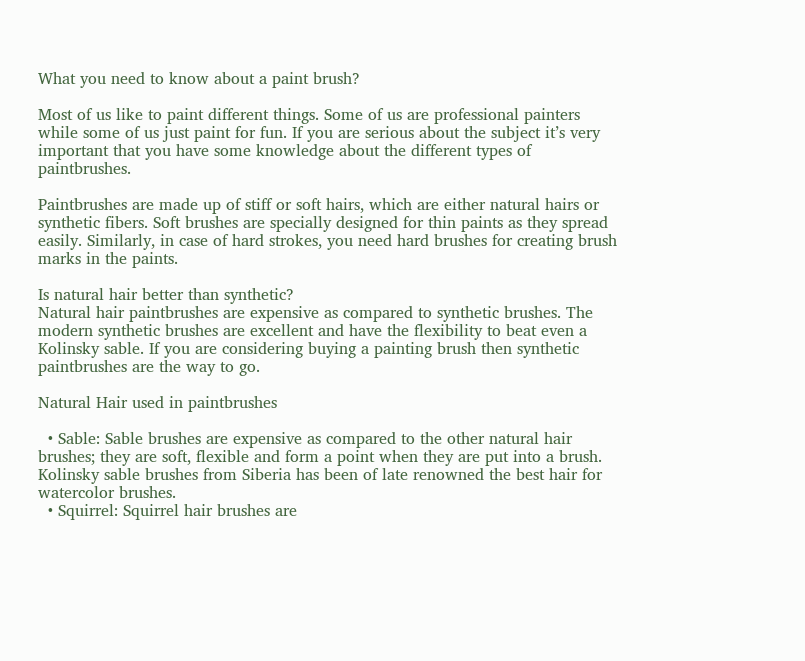What you need to know about a paint brush?

Most of us like to paint different things. Some of us are professional painters while some of us just paint for fun. If you are serious about the subject it’s very important that you have some knowledge about the different types of paintbrushes.

Paintbrushes are made up of stiff or soft hairs, which are either natural hairs or synthetic fibers. Soft brushes are specially designed for thin paints as they spread easily. Similarly, in case of hard strokes, you need hard brushes for creating brush marks in the paints.

Is natural hair better than synthetic?
Natural hair paintbrushes are expensive as compared to synthetic brushes. The modern synthetic brushes are excellent and have the flexibility to beat even a Kolinsky sable. If you are considering buying a painting brush then synthetic paintbrushes are the way to go.

Natural Hair used in paintbrushes

  • Sable: Sable brushes are expensive as compared to the other natural hair brushes; they are soft, flexible and form a point when they are put into a brush. Kolinsky sable brushes from Siberia has been of late renowned the best hair for watercolor brushes.
  • Squirrel: Squirrel hair brushes are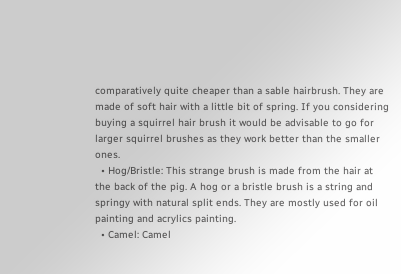comparatively quite cheaper than a sable hairbrush. They are made of soft hair with a little bit of spring. If you considering buying a squirrel hair brush it would be advisable to go for larger squirrel brushes as they work better than the smaller ones.
  • Hog/Bristle: This strange brush is made from the hair at the back of the pig. A hog or a bristle brush is a string and springy with natural split ends. They are mostly used for oil painting and acrylics painting.
  • Camel: Camel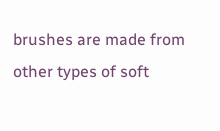brushes are made from other types of soft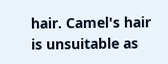hair. Camel's hair is unsuitable as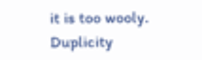it is too wooly.
Duplicity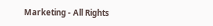Marketing - All Rights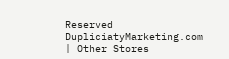Reserved DupliciatyMarketing.com | Other Stores